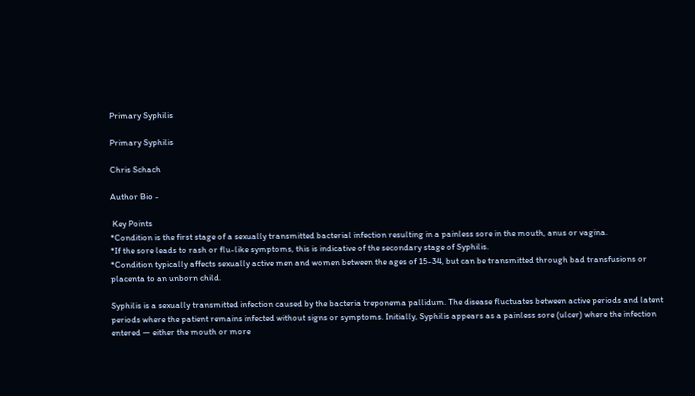Primary Syphilis

Primary Syphilis

Chris Schach

Author Bio -

 Key Points
*Condition is the first stage of a sexually transmitted bacterial infection resulting in a painless sore in the mouth, anus or vagina.
*If the sore leads to rash or flu-like symptoms, this is indicative of the secondary stage of Syphilis.
*Condition typically affects sexually active men and women between the ages of 15-34, but can be transmitted through bad transfusions or placenta to an unborn child.

Syphilis is a sexually transmitted infection caused by the bacteria treponema pallidum. The disease fluctuates between active periods and latent periods where the patient remains infected without signs or symptoms. Initially, Syphilis appears as a painless sore (ulcer) where the infection entered — either the mouth or more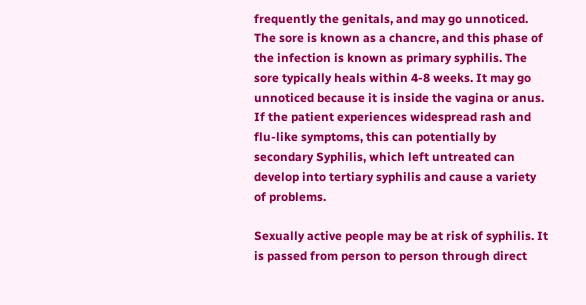frequently the genitals, and may go unnoticed. The sore is known as a chancre, and this phase of the infection is known as primary syphilis. The sore typically heals within 4-8 weeks. It may go unnoticed because it is inside the vagina or anus. If the patient experiences widespread rash and flu-like symptoms, this can potentially by secondary Syphilis, which left untreated can develop into tertiary syphilis and cause a variety of problems.

Sexually active people may be at risk of syphilis. It is passed from person to person through direct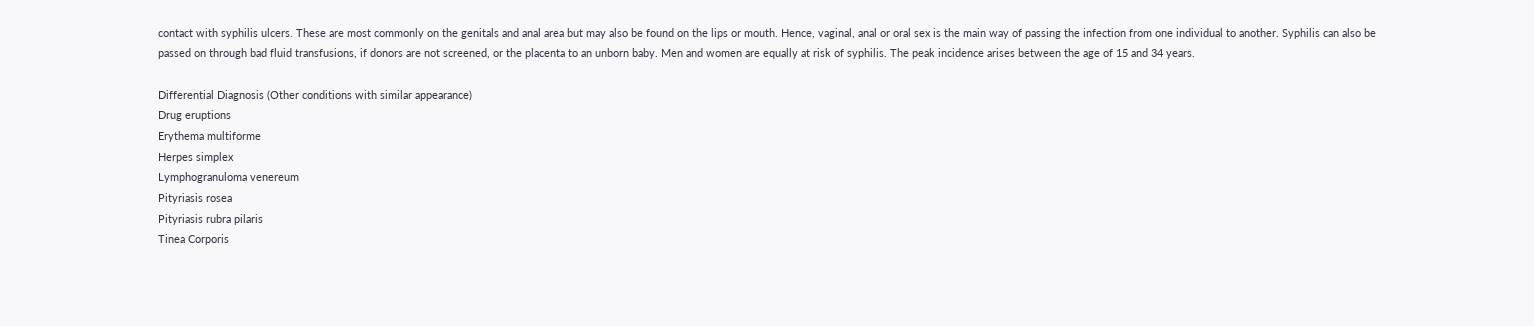contact with syphilis ulcers. These are most commonly on the genitals and anal area but may also be found on the lips or mouth. Hence, vaginal, anal or oral sex is the main way of passing the infection from one individual to another. Syphilis can also be passed on through bad fluid transfusions, if donors are not screened, or the placenta to an unborn baby. Men and women are equally at risk of syphilis. The peak incidence arises between the age of 15 and 34 years.

Differential Diagnosis (Other conditions with similar appearance)
Drug eruptions
Erythema multiforme
Herpes simplex
Lymphogranuloma venereum
Pityriasis rosea
Pityriasis rubra pilaris
Tinea Corporis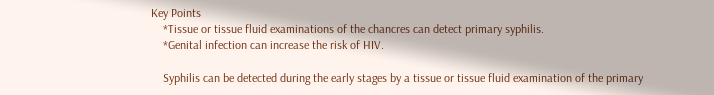Key Points
    *Tissue or tissue fluid examinations of the chancres can detect primary syphilis.
    *Genital infection can increase the risk of HIV.

    Syphilis can be detected during the early stages by a tissue or tissue fluid examination of the primary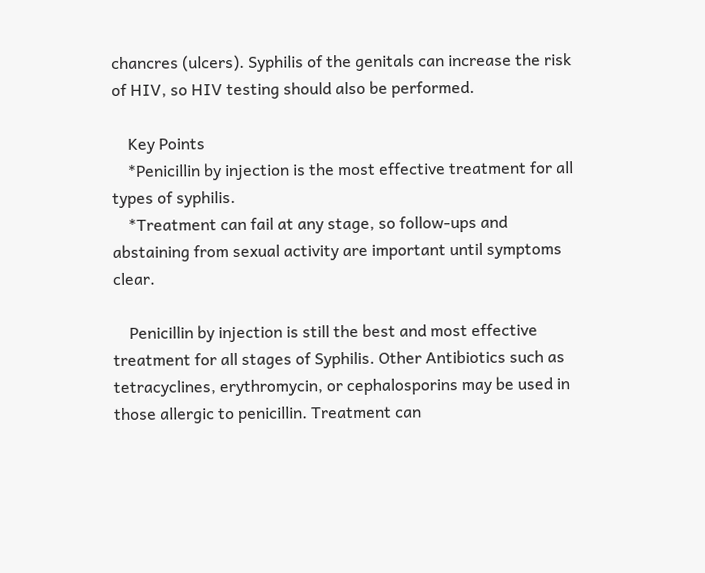chancres (ulcers). Syphilis of the genitals can increase the risk of HIV, so HIV testing should also be performed.

    Key Points
    *Penicillin by injection is the most effective treatment for all types of syphilis.
    *Treatment can fail at any stage, so follow-ups and abstaining from sexual activity are important until symptoms clear.

    Penicillin by injection is still the best and most effective treatment for all stages of Syphilis. Other Antibiotics such as tetracyclines, erythromycin, or cephalosporins may be used in those allergic to penicillin. Treatment can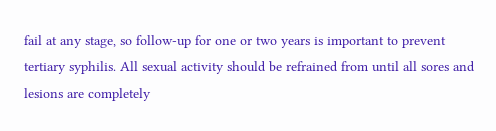fail at any stage, so follow-up for one or two years is important to prevent tertiary syphilis. All sexual activity should be refrained from until all sores and lesions are completely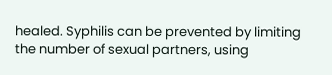healed. Syphilis can be prevented by limiting the number of sexual partners, using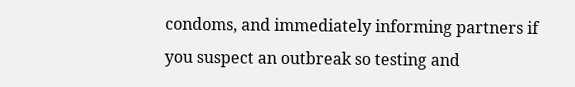condoms, and immediately informing partners if you suspect an outbreak so testing and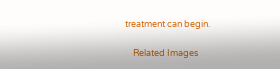treatment can begin.

    Related Images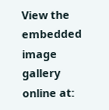View the embedded image gallery online at: